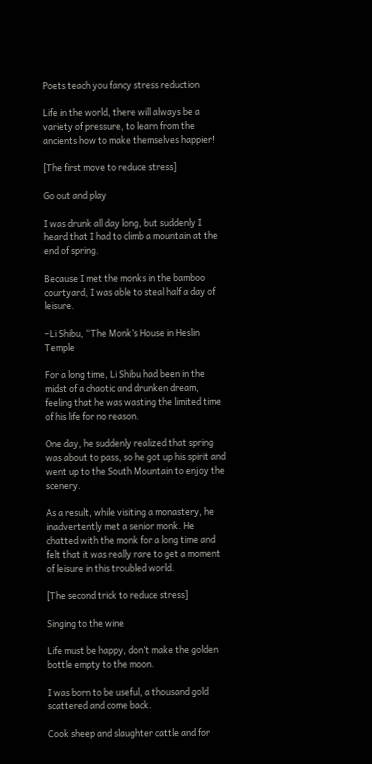Poets teach you fancy stress reduction

Life in the world, there will always be a variety of pressure, to learn from the ancients how to make themselves happier!

[The first move to reduce stress]

Go out and play

I was drunk all day long, but suddenly I heard that I had to climb a mountain at the end of spring.

Because I met the monks in the bamboo courtyard, I was able to steal half a day of leisure.

–Li Shibu, “The Monk’s House in Heslin Temple

For a long time, Li Shibu had been in the midst of a chaotic and drunken dream, feeling that he was wasting the limited time of his life for no reason.

One day, he suddenly realized that spring was about to pass, so he got up his spirit and went up to the South Mountain to enjoy the scenery.

As a result, while visiting a monastery, he inadvertently met a senior monk. He chatted with the monk for a long time and felt that it was really rare to get a moment of leisure in this troubled world.

[The second trick to reduce stress]

Singing to the wine

Life must be happy, don’t make the golden bottle empty to the moon.

I was born to be useful, a thousand gold scattered and come back.

Cook sheep and slaughter cattle and for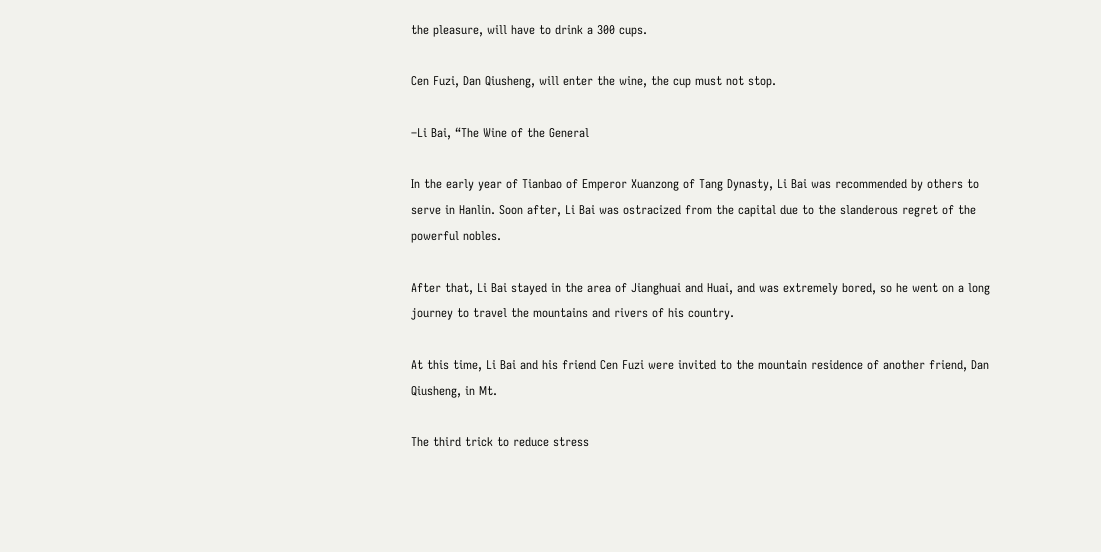the pleasure, will have to drink a 300 cups.

Cen Fuzi, Dan Qiusheng, will enter the wine, the cup must not stop.

–Li Bai, “The Wine of the General

In the early year of Tianbao of Emperor Xuanzong of Tang Dynasty, Li Bai was recommended by others to serve in Hanlin. Soon after, Li Bai was ostracized from the capital due to the slanderous regret of the powerful nobles.

After that, Li Bai stayed in the area of Jianghuai and Huai, and was extremely bored, so he went on a long journey to travel the mountains and rivers of his country.

At this time, Li Bai and his friend Cen Fuzi were invited to the mountain residence of another friend, Dan Qiusheng, in Mt.

The third trick to reduce stress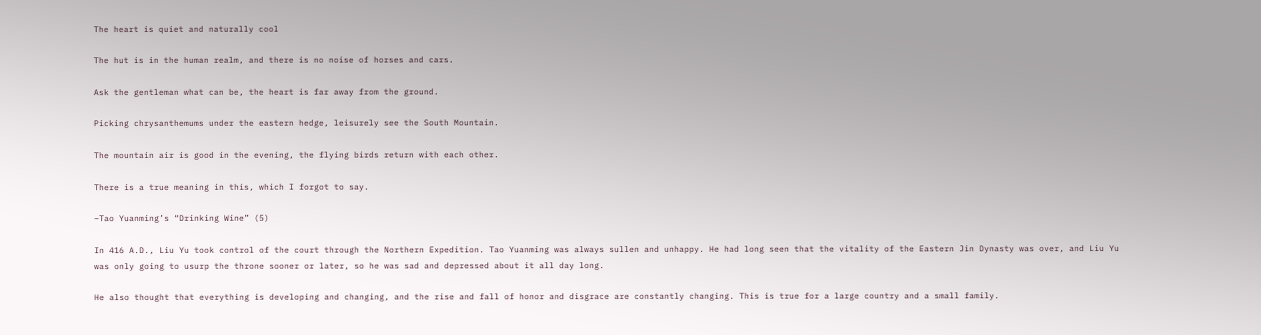The heart is quiet and naturally cool

The hut is in the human realm, and there is no noise of horses and cars.

Ask the gentleman what can be, the heart is far away from the ground.

Picking chrysanthemums under the eastern hedge, leisurely see the South Mountain.

The mountain air is good in the evening, the flying birds return with each other.

There is a true meaning in this, which I forgot to say.

–Tao Yuanming’s “Drinking Wine” (5)

In 416 A.D., Liu Yu took control of the court through the Northern Expedition. Tao Yuanming was always sullen and unhappy. He had long seen that the vitality of the Eastern Jin Dynasty was over, and Liu Yu was only going to usurp the throne sooner or later, so he was sad and depressed about it all day long.

He also thought that everything is developing and changing, and the rise and fall of honor and disgrace are constantly changing. This is true for a large country and a small family.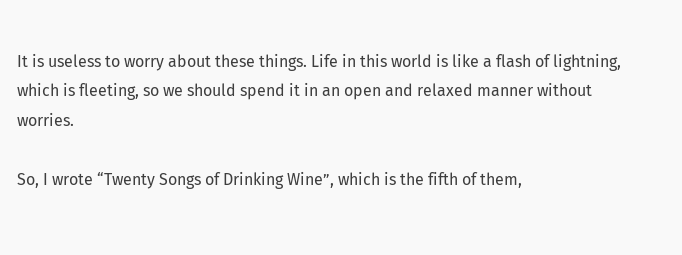It is useless to worry about these things. Life in this world is like a flash of lightning, which is fleeting, so we should spend it in an open and relaxed manner without worries.

So, I wrote “Twenty Songs of Drinking Wine”, which is the fifth of them,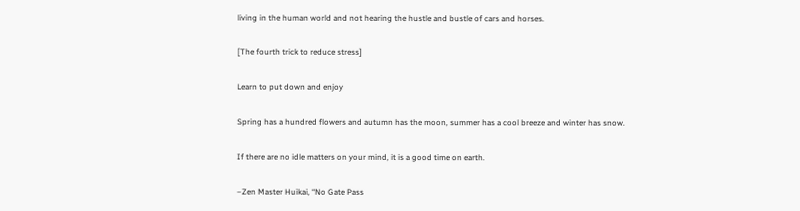living in the human world and not hearing the hustle and bustle of cars and horses.

[The fourth trick to reduce stress]

Learn to put down and enjoy

Spring has a hundred flowers and autumn has the moon, summer has a cool breeze and winter has snow.

If there are no idle matters on your mind, it is a good time on earth.

–Zen Master Huikai, “No Gate Pass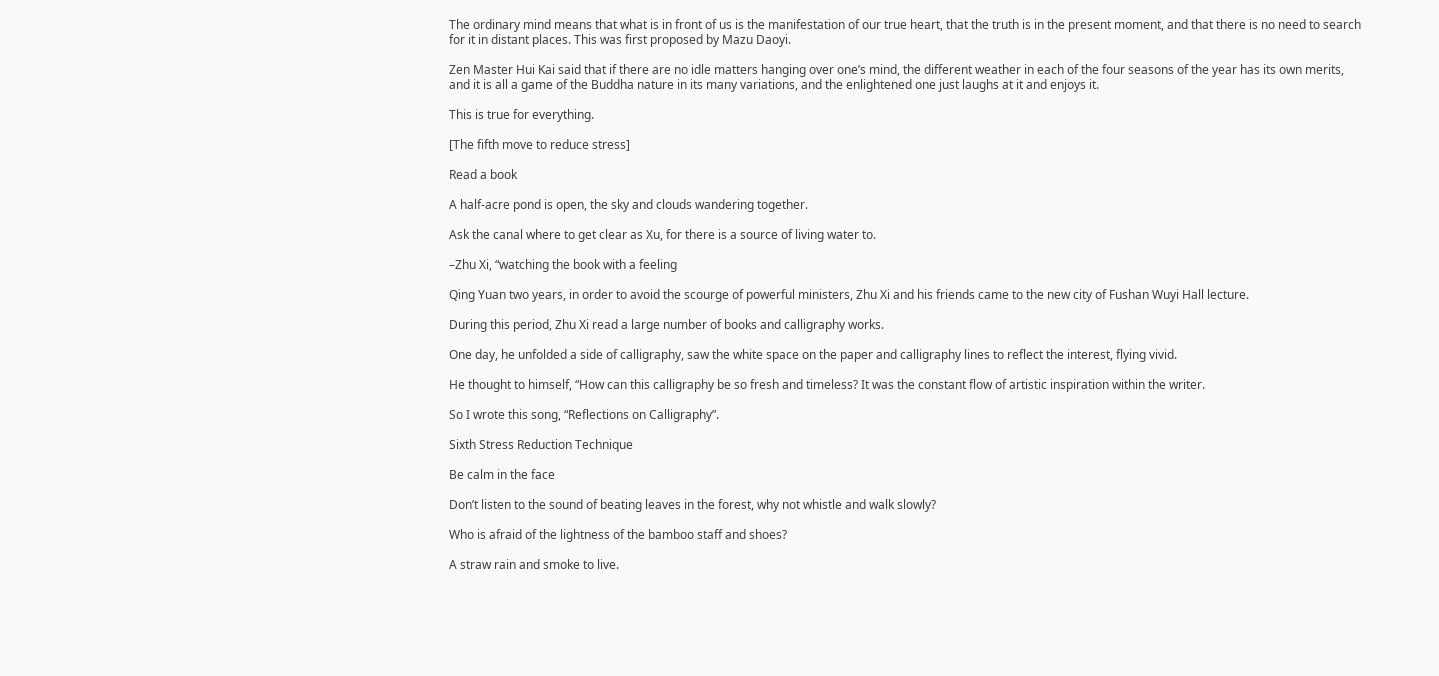The ordinary mind means that what is in front of us is the manifestation of our true heart, that the truth is in the present moment, and that there is no need to search for it in distant places. This was first proposed by Mazu Daoyi.

Zen Master Hui Kai said that if there are no idle matters hanging over one’s mind, the different weather in each of the four seasons of the year has its own merits, and it is all a game of the Buddha nature in its many variations, and the enlightened one just laughs at it and enjoys it.

This is true for everything.

[The fifth move to reduce stress]

Read a book

A half-acre pond is open, the sky and clouds wandering together.

Ask the canal where to get clear as Xu, for there is a source of living water to.

–Zhu Xi, “watching the book with a feeling

Qing Yuan two years, in order to avoid the scourge of powerful ministers, Zhu Xi and his friends came to the new city of Fushan Wuyi Hall lecture.

During this period, Zhu Xi read a large number of books and calligraphy works.

One day, he unfolded a side of calligraphy, saw the white space on the paper and calligraphy lines to reflect the interest, flying vivid.

He thought to himself, “How can this calligraphy be so fresh and timeless? It was the constant flow of artistic inspiration within the writer.

So I wrote this song, “Reflections on Calligraphy”.

Sixth Stress Reduction Technique

Be calm in the face

Don’t listen to the sound of beating leaves in the forest, why not whistle and walk slowly?

Who is afraid of the lightness of the bamboo staff and shoes?

A straw rain and smoke to live.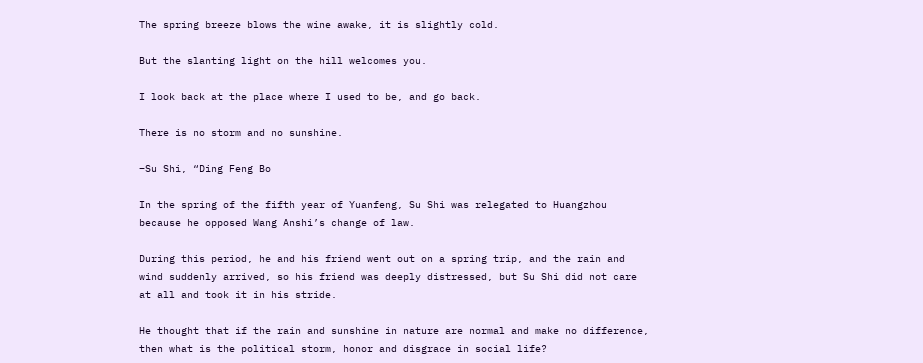The spring breeze blows the wine awake, it is slightly cold.

But the slanting light on the hill welcomes you.

I look back at the place where I used to be, and go back.

There is no storm and no sunshine.

–Su Shi, “Ding Feng Bo

In the spring of the fifth year of Yuanfeng, Su Shi was relegated to Huangzhou because he opposed Wang Anshi’s change of law.

During this period, he and his friend went out on a spring trip, and the rain and wind suddenly arrived, so his friend was deeply distressed, but Su Shi did not care at all and took it in his stride.

He thought that if the rain and sunshine in nature are normal and make no difference, then what is the political storm, honor and disgrace in social life?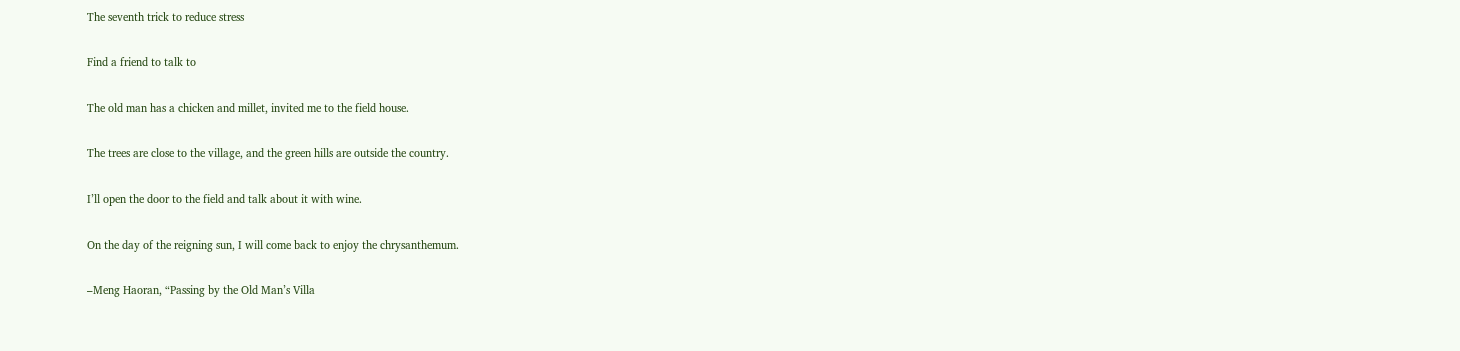The seventh trick to reduce stress

Find a friend to talk to

The old man has a chicken and millet, invited me to the field house.

The trees are close to the village, and the green hills are outside the country.

I’ll open the door to the field and talk about it with wine.

On the day of the reigning sun, I will come back to enjoy the chrysanthemum.

–Meng Haoran, “Passing by the Old Man’s Villa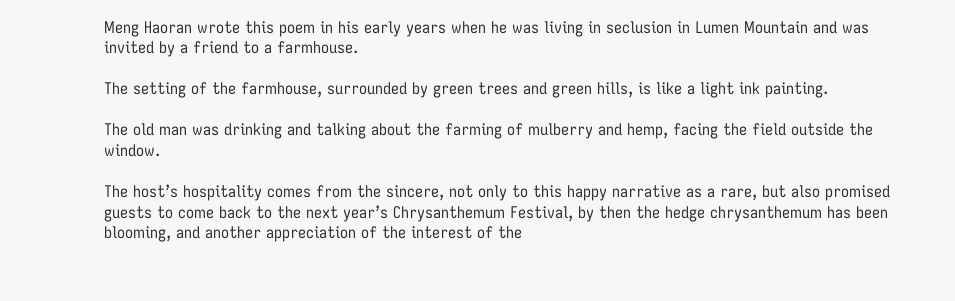Meng Haoran wrote this poem in his early years when he was living in seclusion in Lumen Mountain and was invited by a friend to a farmhouse.

The setting of the farmhouse, surrounded by green trees and green hills, is like a light ink painting.

The old man was drinking and talking about the farming of mulberry and hemp, facing the field outside the window.

The host’s hospitality comes from the sincere, not only to this happy narrative as a rare, but also promised guests to come back to the next year’s Chrysanthemum Festival, by then the hedge chrysanthemum has been blooming, and another appreciation of the interest of the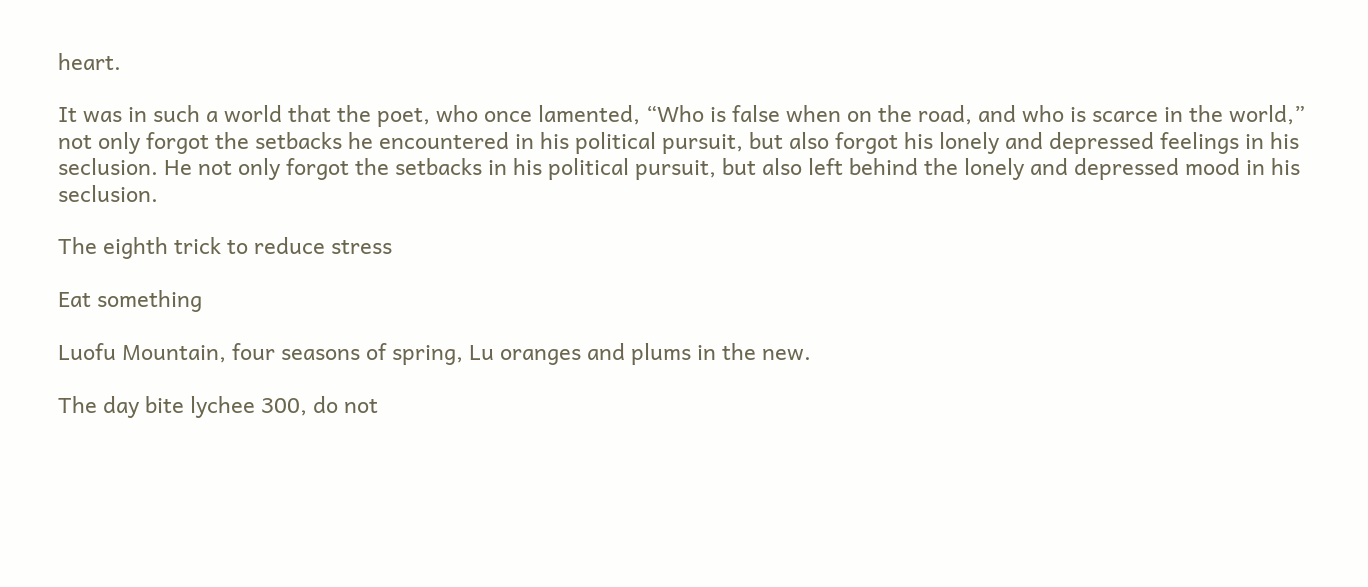heart.

It was in such a world that the poet, who once lamented, “Who is false when on the road, and who is scarce in the world,” not only forgot the setbacks he encountered in his political pursuit, but also forgot his lonely and depressed feelings in his seclusion. He not only forgot the setbacks in his political pursuit, but also left behind the lonely and depressed mood in his seclusion.

The eighth trick to reduce stress

Eat something

Luofu Mountain, four seasons of spring, Lu oranges and plums in the new.

The day bite lychee 300, do not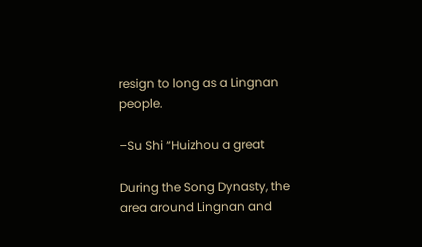resign to long as a Lingnan people.

–Su Shi “Huizhou a great

During the Song Dynasty, the area around Lingnan and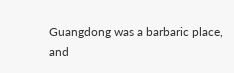Guangdong was a barbaric place, and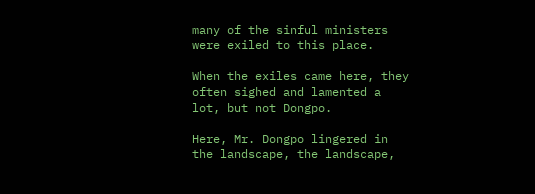many of the sinful ministers were exiled to this place.

When the exiles came here, they often sighed and lamented a lot, but not Dongpo.

Here, Mr. Dongpo lingered in the landscape, the landscape,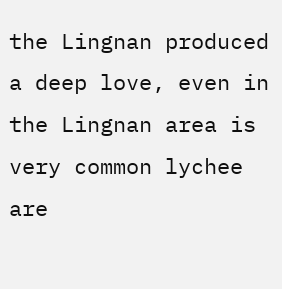the Lingnan produced a deep love, even in the Lingnan area is very common lychee are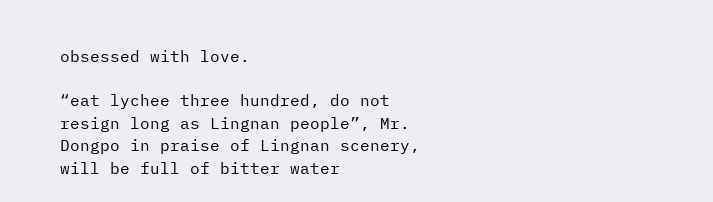obsessed with love.

“eat lychee three hundred, do not resign long as Lingnan people”, Mr. Dongpo in praise of Lingnan scenery, will be full of bitter water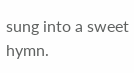sung into a sweet hymn.